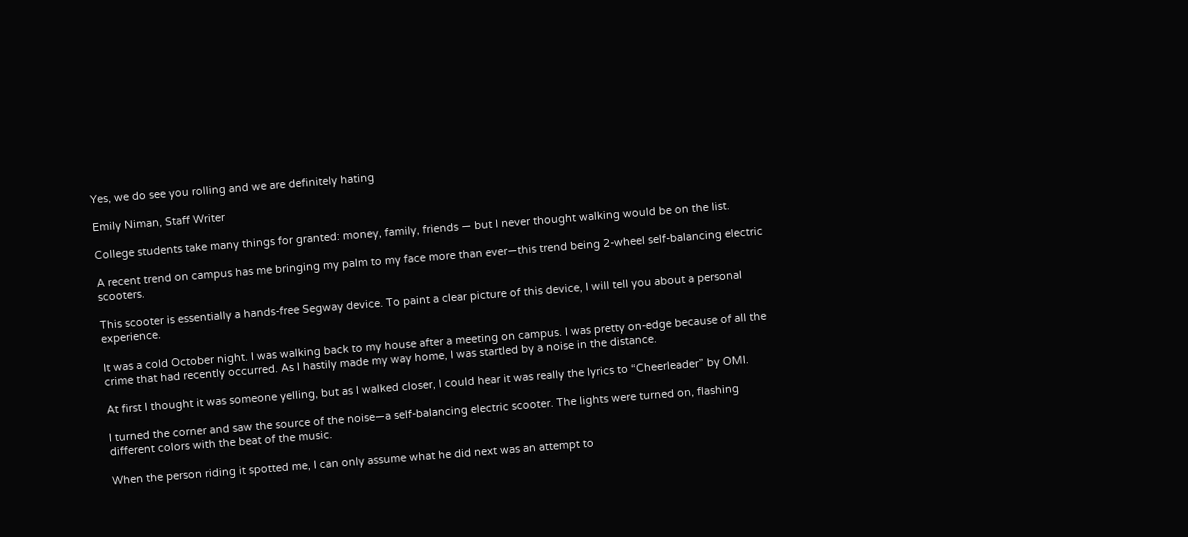Yes, we do see you rolling and we are definitely hating

Emily Niman, Staff Writer

College students take many things for granted: money, family, friends — but I never thought walking would be on the list.

A recent trend on campus has me bringing my palm to my face more than ever—this trend being 2-wheel self-balancing electric scooters.

This scooter is essentially a hands-free Segway device. To paint a clear picture of this device, I will tell you about a personal experience.

It was a cold October night. I was walking back to my house after a meeting on campus. I was pretty on-edge because of all the crime that had recently occurred. As I hastily made my way home, I was startled by a noise in the distance.

At first I thought it was someone yelling, but as I walked closer, I could hear it was really the lyrics to “Cheerleader” by OMI.

I turned the corner and saw the source of the noise—a self-balancing electric scooter. The lights were turned on, flashing different colors with the beat of the music.

When the person riding it spotted me, I can only assume what he did next was an attempt to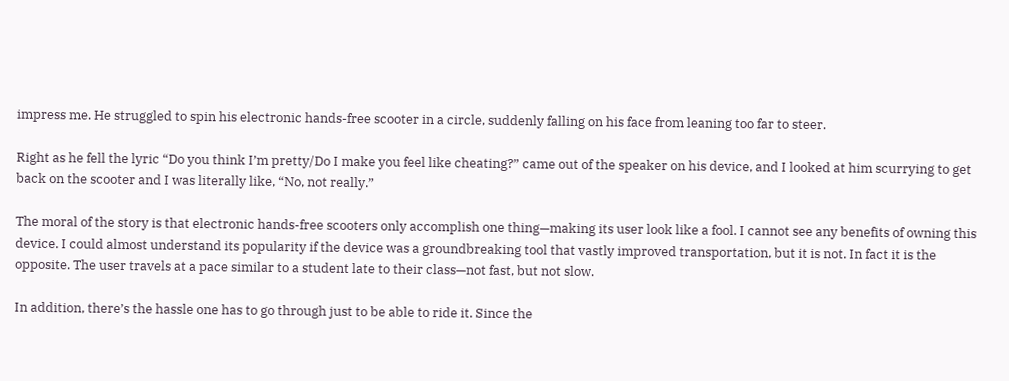impress me. He struggled to spin his electronic hands-free scooter in a circle, suddenly falling on his face from leaning too far to steer.

Right as he fell the lyric “Do you think I’m pretty/Do I make you feel like cheating?” came out of the speaker on his device, and I looked at him scurrying to get back on the scooter and I was literally like, “No, not really.”

The moral of the story is that electronic hands-free scooters only accomplish one thing—making its user look like a fool. I cannot see any benefits of owning this device. I could almost understand its popularity if the device was a groundbreaking tool that vastly improved transportation, but it is not. In fact it is the opposite. The user travels at a pace similar to a student late to their class—not fast, but not slow.

In addition, there’s the hassle one has to go through just to be able to ride it. Since the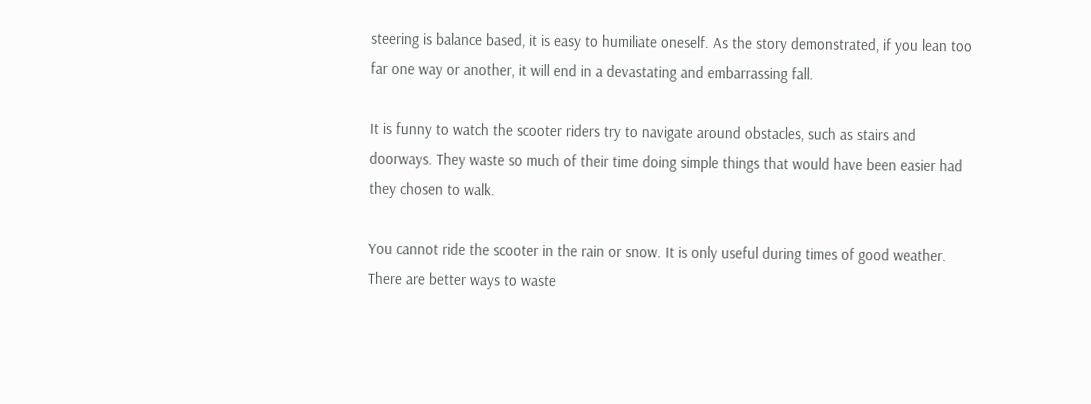steering is balance based, it is easy to humiliate oneself. As the story demonstrated, if you lean too far one way or another, it will end in a devastating and embarrassing fall.

It is funny to watch the scooter riders try to navigate around obstacles, such as stairs and doorways. They waste so much of their time doing simple things that would have been easier had they chosen to walk.

You cannot ride the scooter in the rain or snow. It is only useful during times of good weather. There are better ways to waste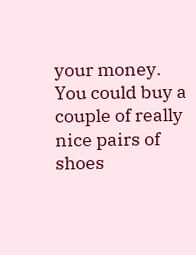your money. You could buy a couple of really nice pairs of shoes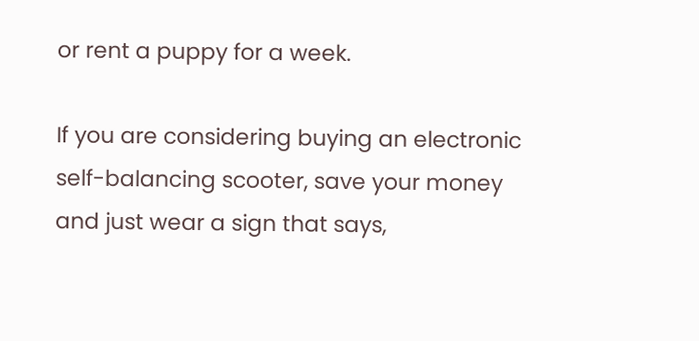or rent a puppy for a week.

If you are considering buying an electronic self-balancing scooter, save your money and just wear a sign that says,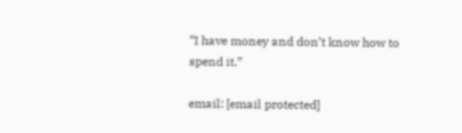“I have money and don’t know how to spend it.”

email: [email protected]